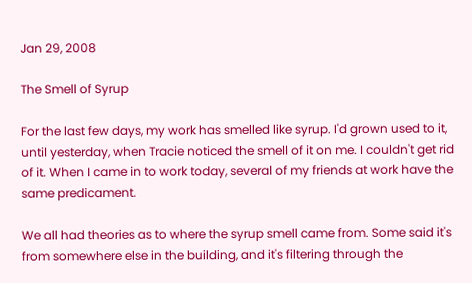Jan 29, 2008

The Smell of Syrup

For the last few days, my work has smelled like syrup. I'd grown used to it, until yesterday, when Tracie noticed the smell of it on me. I couldn't get rid of it. When I came in to work today, several of my friends at work have the same predicament.

We all had theories as to where the syrup smell came from. Some said it's from somewhere else in the building, and it's filtering through the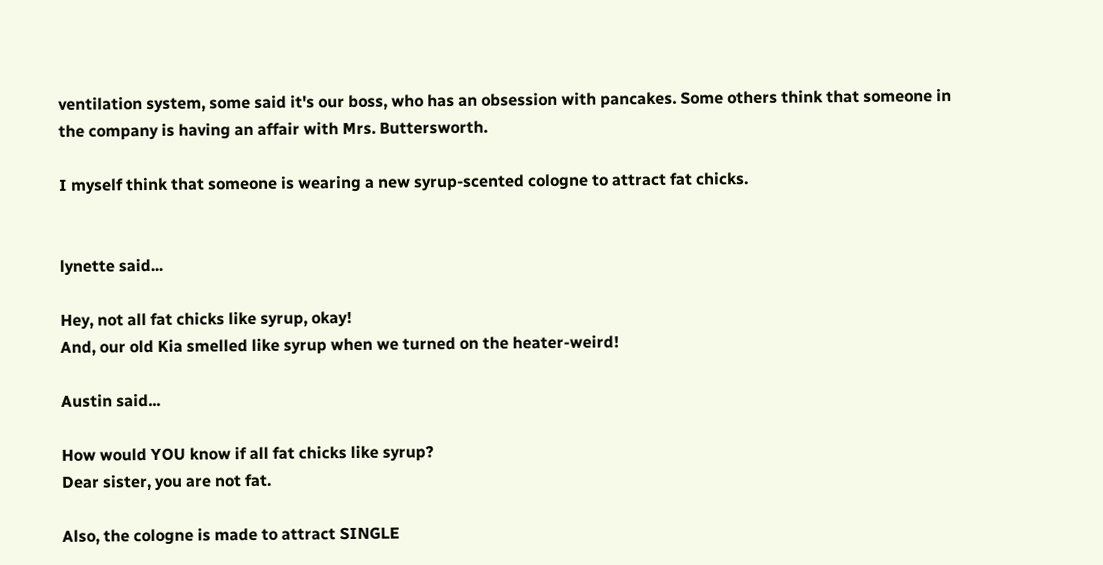ventilation system, some said it's our boss, who has an obsession with pancakes. Some others think that someone in the company is having an affair with Mrs. Buttersworth.

I myself think that someone is wearing a new syrup-scented cologne to attract fat chicks.


lynette said...

Hey, not all fat chicks like syrup, okay!
And, our old Kia smelled like syrup when we turned on the heater-weird!

Austin said...

How would YOU know if all fat chicks like syrup?
Dear sister, you are not fat.

Also, the cologne is made to attract SINGLE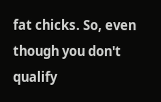fat chicks. So, even though you don't qualify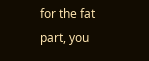for the fat part, you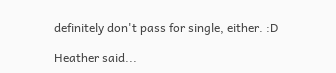definitely don't pass for single, either. :D

Heather said...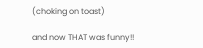(choking on toast)

and now THAT was funny!!